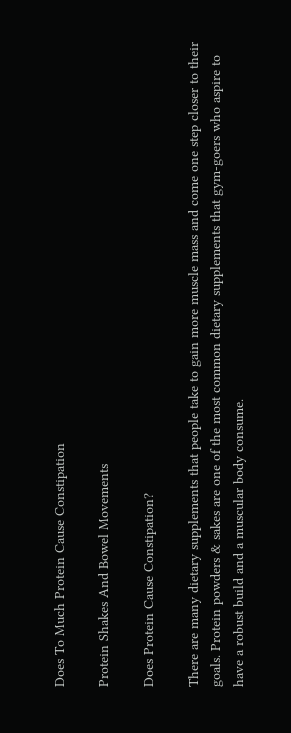Does To Much Protein Cause Constipation

Protein Shakes And Bowel Movements

Does Protein Cause Constipation?

There are many dietary supplements that people take to gain more muscle mass and come one step closer to their goals. Protein powders & sakes are one of the most common dietary supplements that gym-goers who aspire to have a robust build and a muscular body consume.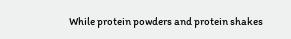While protein powders and protein shakes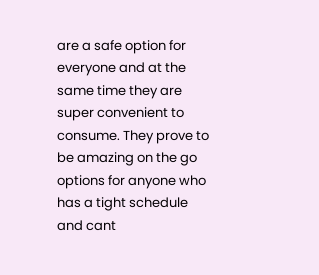are a safe option for everyone and at the same time they are super convenient to consume. They prove to be amazing on the go options for anyone who has a tight schedule and cant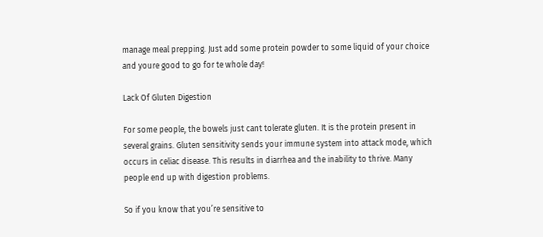manage meal prepping. Just add some protein powder to some liquid of your choice and youre good to go for te whole day!

Lack Of Gluten Digestion

For some people, the bowels just cant tolerate gluten. It is the protein present in several grains. Gluten sensitivity sends your immune system into attack mode, which occurs in celiac disease. This results in diarrhea and the inability to thrive. Many people end up with digestion problems.

So if you know that you’re sensitive to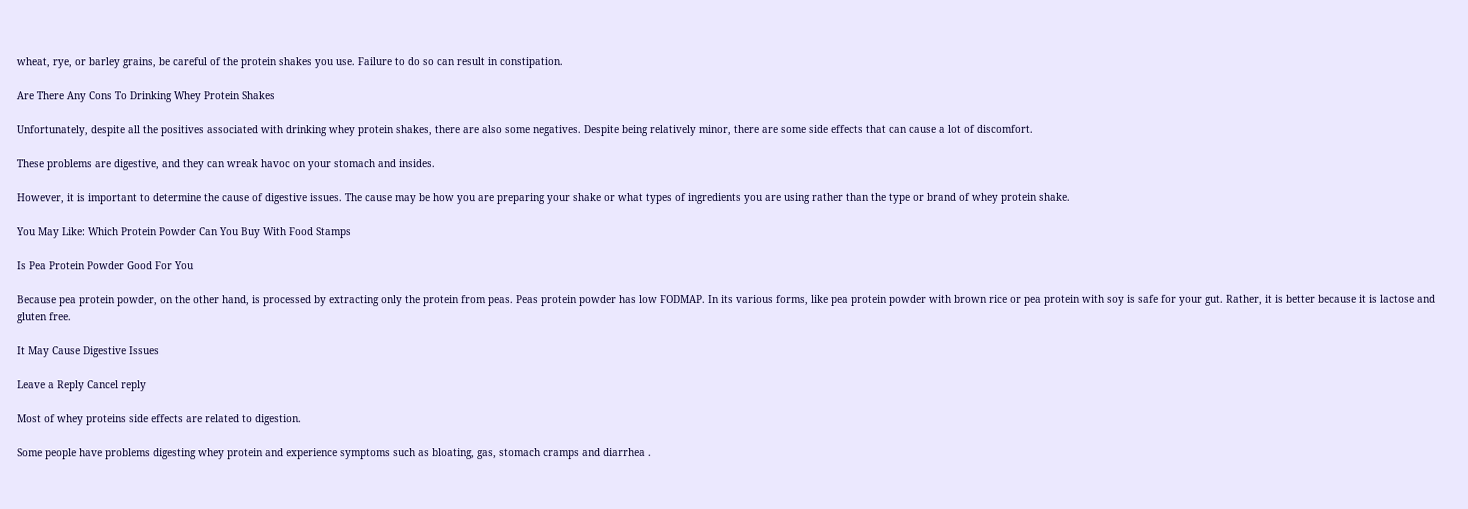wheat, rye, or barley grains, be careful of the protein shakes you use. Failure to do so can result in constipation.

Are There Any Cons To Drinking Whey Protein Shakes

Unfortunately, despite all the positives associated with drinking whey protein shakes, there are also some negatives. Despite being relatively minor, there are some side effects that can cause a lot of discomfort.

These problems are digestive, and they can wreak havoc on your stomach and insides.

However, it is important to determine the cause of digestive issues. The cause may be how you are preparing your shake or what types of ingredients you are using rather than the type or brand of whey protein shake.

You May Like: Which Protein Powder Can You Buy With Food Stamps

Is Pea Protein Powder Good For You

Because pea protein powder, on the other hand, is processed by extracting only the protein from peas. Peas protein powder has low FODMAP. In its various forms, like pea protein powder with brown rice or pea protein with soy is safe for your gut. Rather, it is better because it is lactose and gluten free.

It May Cause Digestive Issues

Leave a Reply Cancel reply

Most of whey proteins side effects are related to digestion.

Some people have problems digesting whey protein and experience symptoms such as bloating, gas, stomach cramps and diarrhea .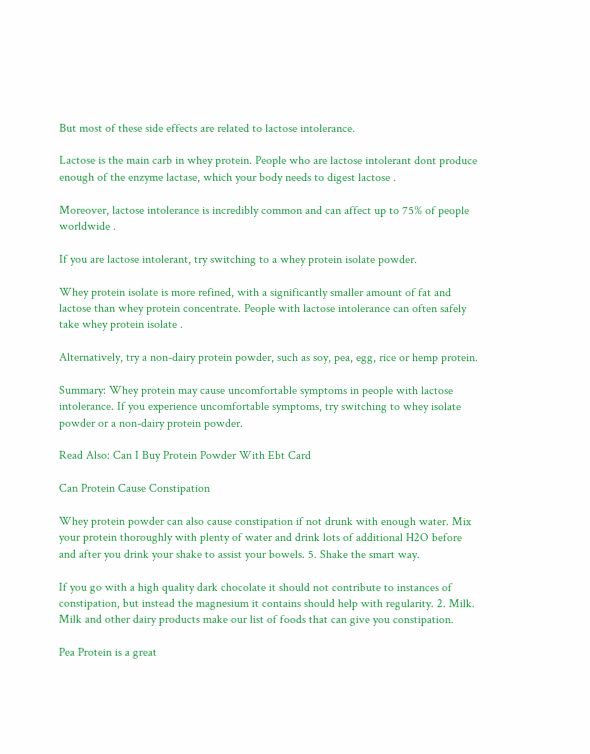But most of these side effects are related to lactose intolerance.

Lactose is the main carb in whey protein. People who are lactose intolerant dont produce enough of the enzyme lactase, which your body needs to digest lactose .

Moreover, lactose intolerance is incredibly common and can affect up to 75% of people worldwide .

If you are lactose intolerant, try switching to a whey protein isolate powder.

Whey protein isolate is more refined, with a significantly smaller amount of fat and lactose than whey protein concentrate. People with lactose intolerance can often safely take whey protein isolate .

Alternatively, try a non-dairy protein powder, such as soy, pea, egg, rice or hemp protein.

Summary: Whey protein may cause uncomfortable symptoms in people with lactose intolerance. If you experience uncomfortable symptoms, try switching to whey isolate powder or a non-dairy protein powder.

Read Also: Can I Buy Protein Powder With Ebt Card

Can Protein Cause Constipation

Whey protein powder can also cause constipation if not drunk with enough water. Mix your protein thoroughly with plenty of water and drink lots of additional H2O before and after you drink your shake to assist your bowels. 5. Shake the smart way.

If you go with a high quality dark chocolate it should not contribute to instances of constipation, but instead the magnesium it contains should help with regularity. 2. Milk. Milk and other dairy products make our list of foods that can give you constipation.

Pea Protein is a great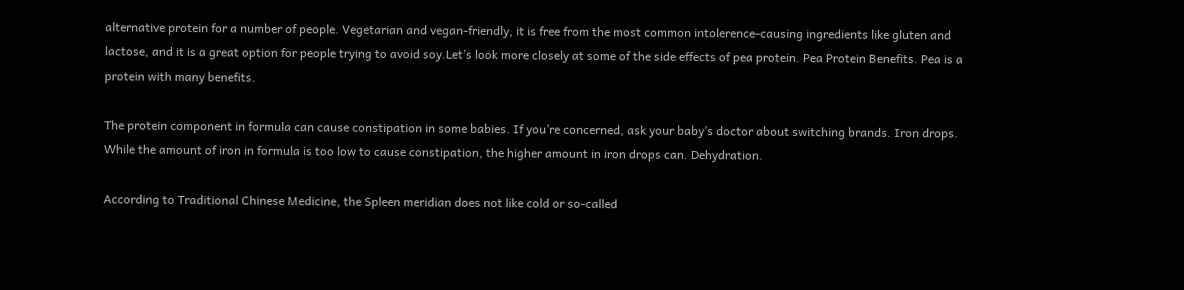alternative protein for a number of people. Vegetarian and vegan-friendly, it is free from the most common intolerence-causing ingredients like gluten and lactose, and it is a great option for people trying to avoid soy.Let’s look more closely at some of the side effects of pea protein. Pea Protein Benefits. Pea is a protein with many benefits.

The protein component in formula can cause constipation in some babies. If you’re concerned, ask your baby’s doctor about switching brands. Iron drops. While the amount of iron in formula is too low to cause constipation, the higher amount in iron drops can. Dehydration.

According to Traditional Chinese Medicine, the Spleen meridian does not like cold or so-called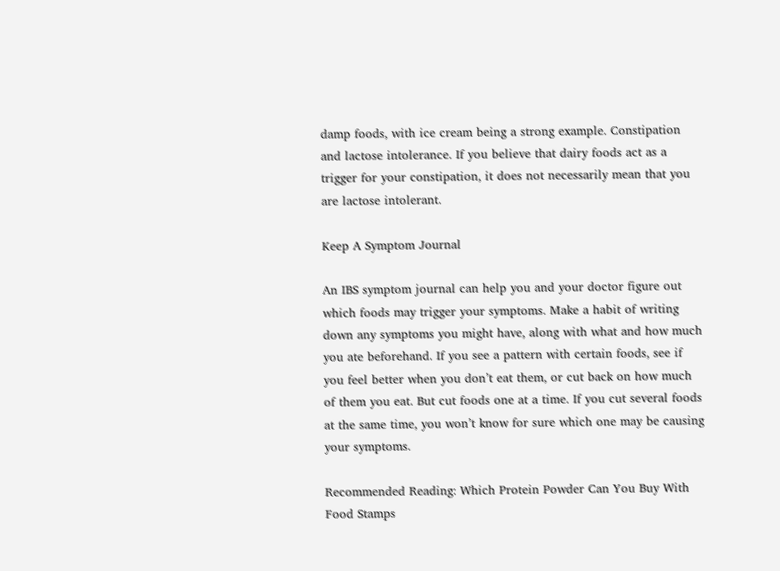damp foods, with ice cream being a strong example. Constipation and lactose intolerance. If you believe that dairy foods act as a trigger for your constipation, it does not necessarily mean that you are lactose intolerant.

Keep A Symptom Journal

An IBS symptom journal can help you and your doctor figure out which foods may trigger your symptoms. Make a habit of writing down any symptoms you might have, along with what and how much you ate beforehand. If you see a pattern with certain foods, see if you feel better when you don’t eat them, or cut back on how much of them you eat. But cut foods one at a time. If you cut several foods at the same time, you won’t know for sure which one may be causing your symptoms.

Recommended Reading: Which Protein Powder Can You Buy With Food Stamps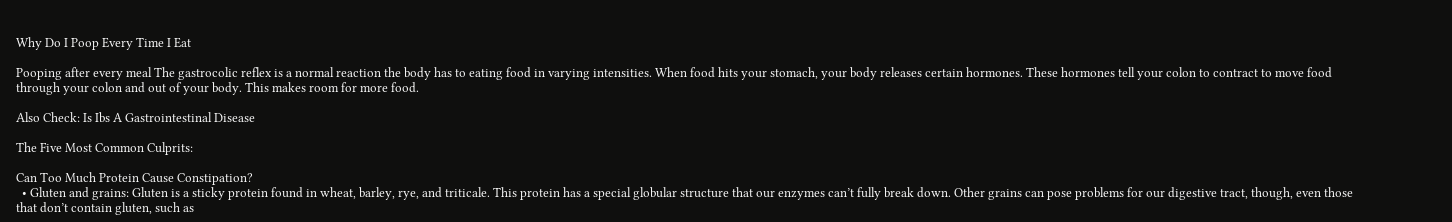Why Do I Poop Every Time I Eat

Pooping after every meal The gastrocolic reflex is a normal reaction the body has to eating food in varying intensities. When food hits your stomach, your body releases certain hormones. These hormones tell your colon to contract to move food through your colon and out of your body. This makes room for more food.

Also Check: Is Ibs A Gastrointestinal Disease

The Five Most Common Culprits:

Can Too Much Protein Cause Constipation?
  • Gluten and grains: Gluten is a sticky protein found in wheat, barley, rye, and triticale. This protein has a special globular structure that our enzymes can’t fully break down. Other grains can pose problems for our digestive tract, though, even those that don’t contain gluten, such as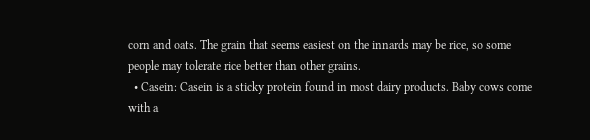corn and oats. The grain that seems easiest on the innards may be rice, so some people may tolerate rice better than other grains.
  • Casein: Casein is a sticky protein found in most dairy products. Baby cows come with a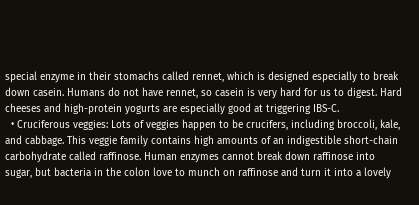special enzyme in their stomachs called rennet, which is designed especially to break down casein. Humans do not have rennet, so casein is very hard for us to digest. Hard cheeses and high-protein yogurts are especially good at triggering IBS-C.
  • Cruciferous veggies: Lots of veggies happen to be crucifers, including broccoli, kale, and cabbage. This veggie family contains high amounts of an indigestible short-chain carbohydrate called raffinose. Human enzymes cannot break down raffinose into sugar, but bacteria in the colon love to munch on raffinose and turn it into a lovely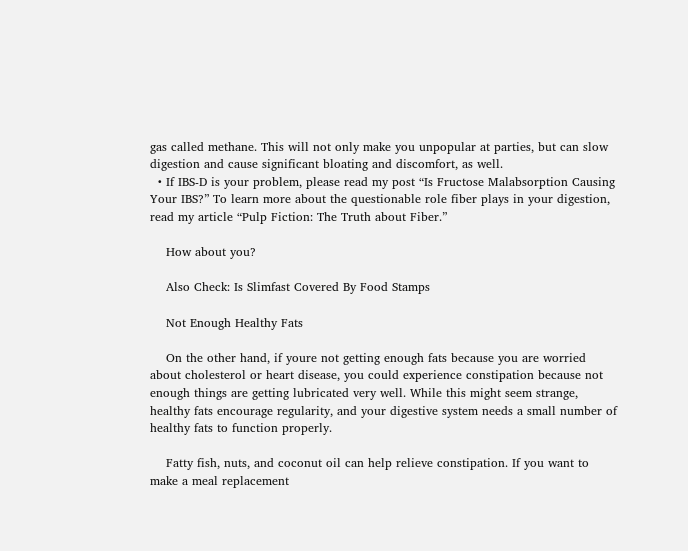gas called methane. This will not only make you unpopular at parties, but can slow digestion and cause significant bloating and discomfort, as well.
  • If IBS-D is your problem, please read my post “Is Fructose Malabsorption Causing Your IBS?” To learn more about the questionable role fiber plays in your digestion, read my article “Pulp Fiction: The Truth about Fiber.”

    How about you?

    Also Check: Is Slimfast Covered By Food Stamps

    Not Enough Healthy Fats

    On the other hand, if youre not getting enough fats because you are worried about cholesterol or heart disease, you could experience constipation because not enough things are getting lubricated very well. While this might seem strange, healthy fats encourage regularity, and your digestive system needs a small number of healthy fats to function properly.

    Fatty fish, nuts, and coconut oil can help relieve constipation. If you want to make a meal replacement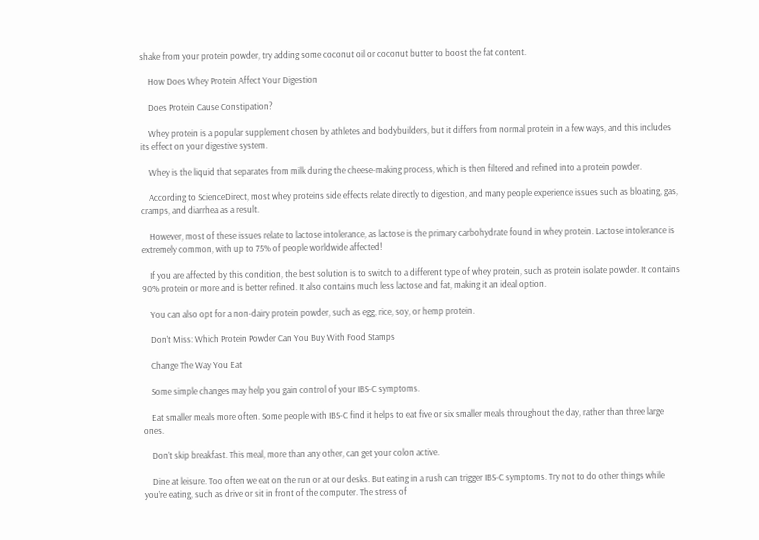shake from your protein powder, try adding some coconut oil or coconut butter to boost the fat content.

    How Does Whey Protein Affect Your Digestion

    Does Protein Cause Constipation?

    Whey protein is a popular supplement chosen by athletes and bodybuilders, but it differs from normal protein in a few ways, and this includes its effect on your digestive system.

    Whey is the liquid that separates from milk during the cheese-making process, which is then filtered and refined into a protein powder.

    According to ScienceDirect, most whey proteins side effects relate directly to digestion, and many people experience issues such as bloating, gas, cramps, and diarrhea as a result.

    However, most of these issues relate to lactose intolerance, as lactose is the primary carbohydrate found in whey protein. Lactose intolerance is extremely common, with up to 75% of people worldwide affected!

    If you are affected by this condition, the best solution is to switch to a different type of whey protein, such as protein isolate powder. It contains 90% protein or more and is better refined. It also contains much less lactose and fat, making it an ideal option.

    You can also opt for a non-dairy protein powder, such as egg, rice, soy, or hemp protein.

    Don’t Miss: Which Protein Powder Can You Buy With Food Stamps

    Change The Way You Eat

    Some simple changes may help you gain control of your IBS-C symptoms.

    Eat smaller meals more often. Some people with IBS-C find it helps to eat five or six smaller meals throughout the day, rather than three large ones.

    Don’t skip breakfast. This meal, more than any other, can get your colon active.

    Dine at leisure. Too often we eat on the run or at our desks. But eating in a rush can trigger IBS-C symptoms. Try not to do other things while you’re eating, such as drive or sit in front of the computer. The stress of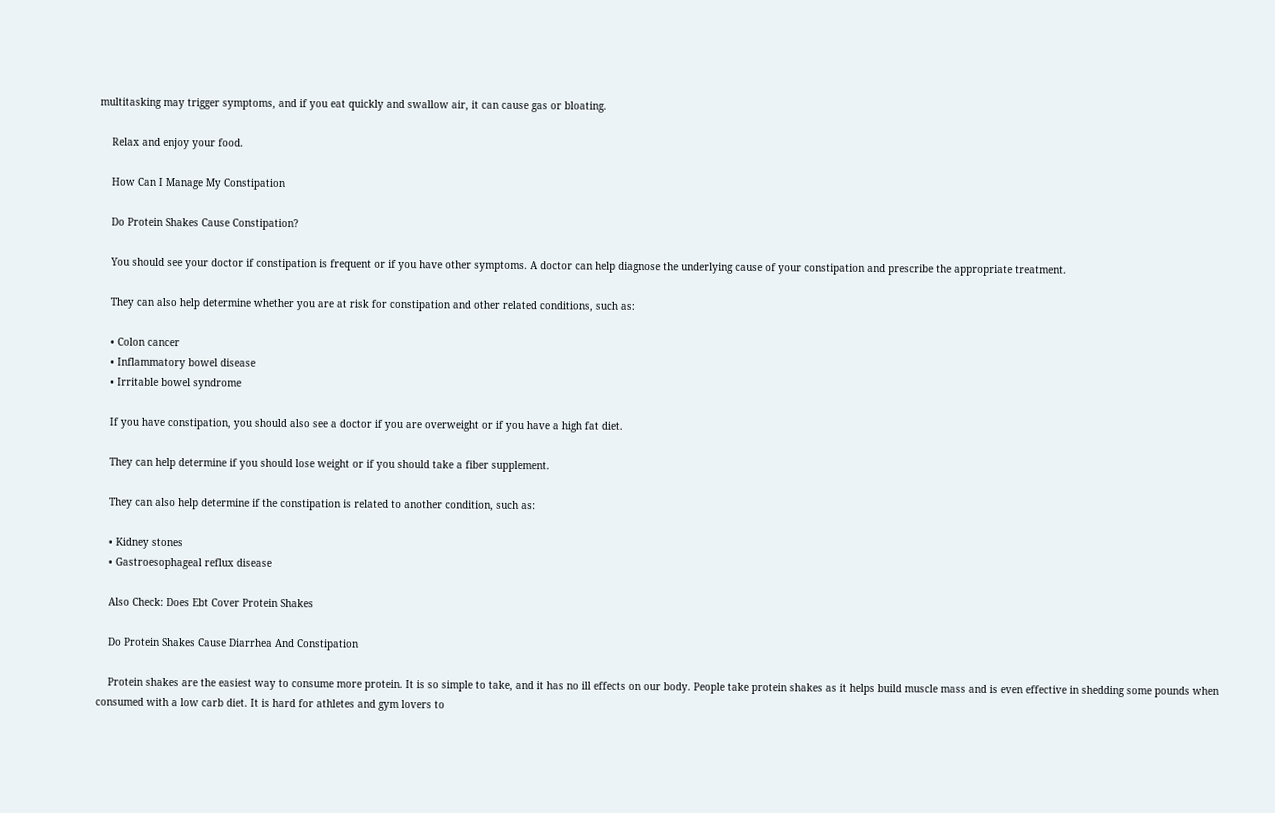multitasking may trigger symptoms, and if you eat quickly and swallow air, it can cause gas or bloating.

    Relax and enjoy your food.

    How Can I Manage My Constipation

    Do Protein Shakes Cause Constipation?

    You should see your doctor if constipation is frequent or if you have other symptoms. A doctor can help diagnose the underlying cause of your constipation and prescribe the appropriate treatment.

    They can also help determine whether you are at risk for constipation and other related conditions, such as:

    • Colon cancer
    • Inflammatory bowel disease
    • Irritable bowel syndrome

    If you have constipation, you should also see a doctor if you are overweight or if you have a high fat diet.

    They can help determine if you should lose weight or if you should take a fiber supplement.

    They can also help determine if the constipation is related to another condition, such as:

    • Kidney stones
    • Gastroesophageal reflux disease

    Also Check: Does Ebt Cover Protein Shakes

    Do Protein Shakes Cause Diarrhea And Constipation

    Protein shakes are the easiest way to consume more protein. It is so simple to take, and it has no ill effects on our body. People take protein shakes as it helps build muscle mass and is even effective in shedding some pounds when consumed with a low carb diet. It is hard for athletes and gym lovers to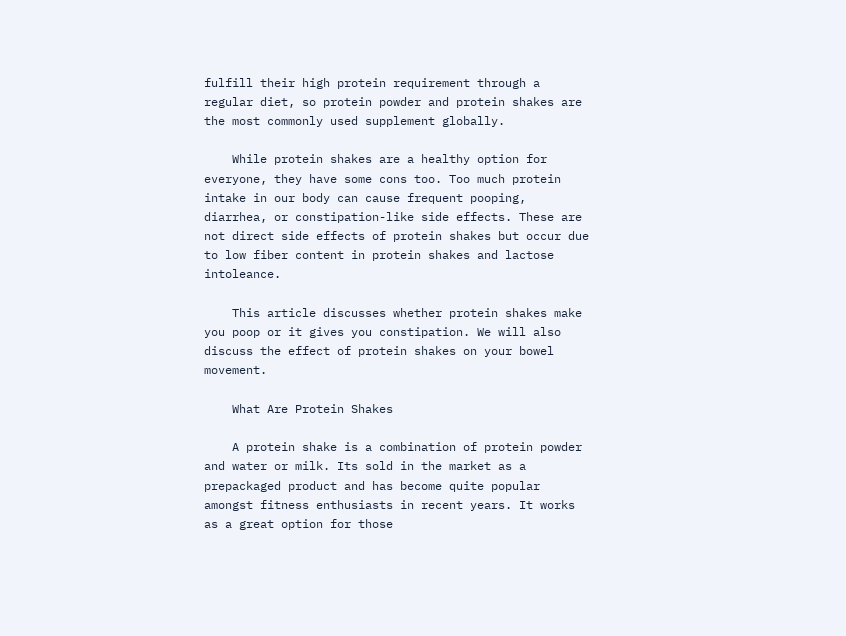fulfill their high protein requirement through a regular diet, so protein powder and protein shakes are the most commonly used supplement globally.

    While protein shakes are a healthy option for everyone, they have some cons too. Too much protein intake in our body can cause frequent pooping, diarrhea, or constipation-like side effects. These are not direct side effects of protein shakes but occur due to low fiber content in protein shakes and lactose intoleance.

    This article discusses whether protein shakes make you poop or it gives you constipation. We will also discuss the effect of protein shakes on your bowel movement.

    What Are Protein Shakes

    A protein shake is a combination of protein powder and water or milk. Its sold in the market as a prepackaged product and has become quite popular amongst fitness enthusiasts in recent years. It works as a great option for those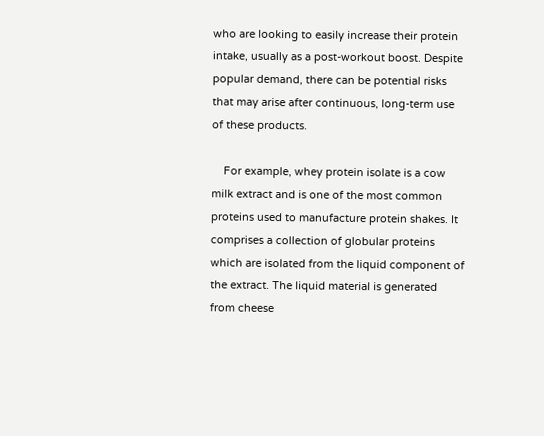who are looking to easily increase their protein intake, usually as a post-workout boost. Despite popular demand, there can be potential risks that may arise after continuous, long-term use of these products.

    For example, whey protein isolate is a cow milk extract and is one of the most common proteins used to manufacture protein shakes. It comprises a collection of globular proteins which are isolated from the liquid component of the extract. The liquid material is generated from cheese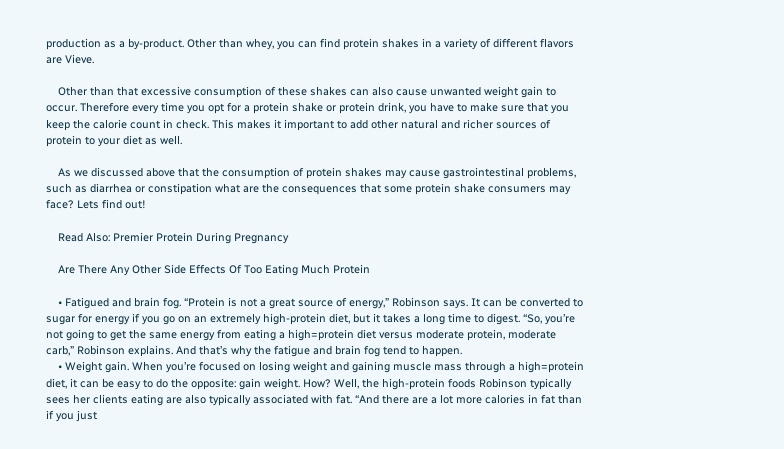production as a by-product. Other than whey, you can find protein shakes in a variety of different flavors are Vieve.

    Other than that excessive consumption of these shakes can also cause unwanted weight gain to occur. Therefore every time you opt for a protein shake or protein drink, you have to make sure that you keep the calorie count in check. This makes it important to add other natural and richer sources of protein to your diet as well.

    As we discussed above that the consumption of protein shakes may cause gastrointestinal problems, such as diarrhea or constipation what are the consequences that some protein shake consumers may face? Lets find out!

    Read Also: Premier Protein During Pregnancy

    Are There Any Other Side Effects Of Too Eating Much Protein

    • Fatigued and brain fog. “Protein is not a great source of energy,” Robinson says. It can be converted to sugar for energy if you go on an extremely high-protein diet, but it takes a long time to digest. “So, you’re not going to get the same energy from eating a high=protein diet versus moderate protein, moderate carb,” Robinson explains. And that’s why the fatigue and brain fog tend to happen.
    • Weight gain. When you’re focused on losing weight and gaining muscle mass through a high=protein diet, it can be easy to do the opposite: gain weight. How? Well, the high-protein foods Robinson typically sees her clients eating are also typically associated with fat. “And there are a lot more calories in fat than if you just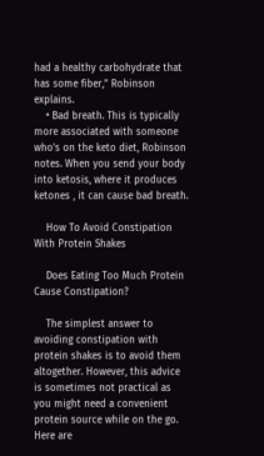had a healthy carbohydrate that has some fiber,” Robinson explains.
    • Bad breath. This is typically more associated with someone who’s on the keto diet, Robinson notes. When you send your body into ketosis, where it produces ketones , it can cause bad breath.

    How To Avoid Constipation With Protein Shakes

    Does Eating Too Much Protein Cause Constipation?

    The simplest answer to avoiding constipation with protein shakes is to avoid them altogether. However, this advice is sometimes not practical as you might need a convenient protein source while on the go. Here are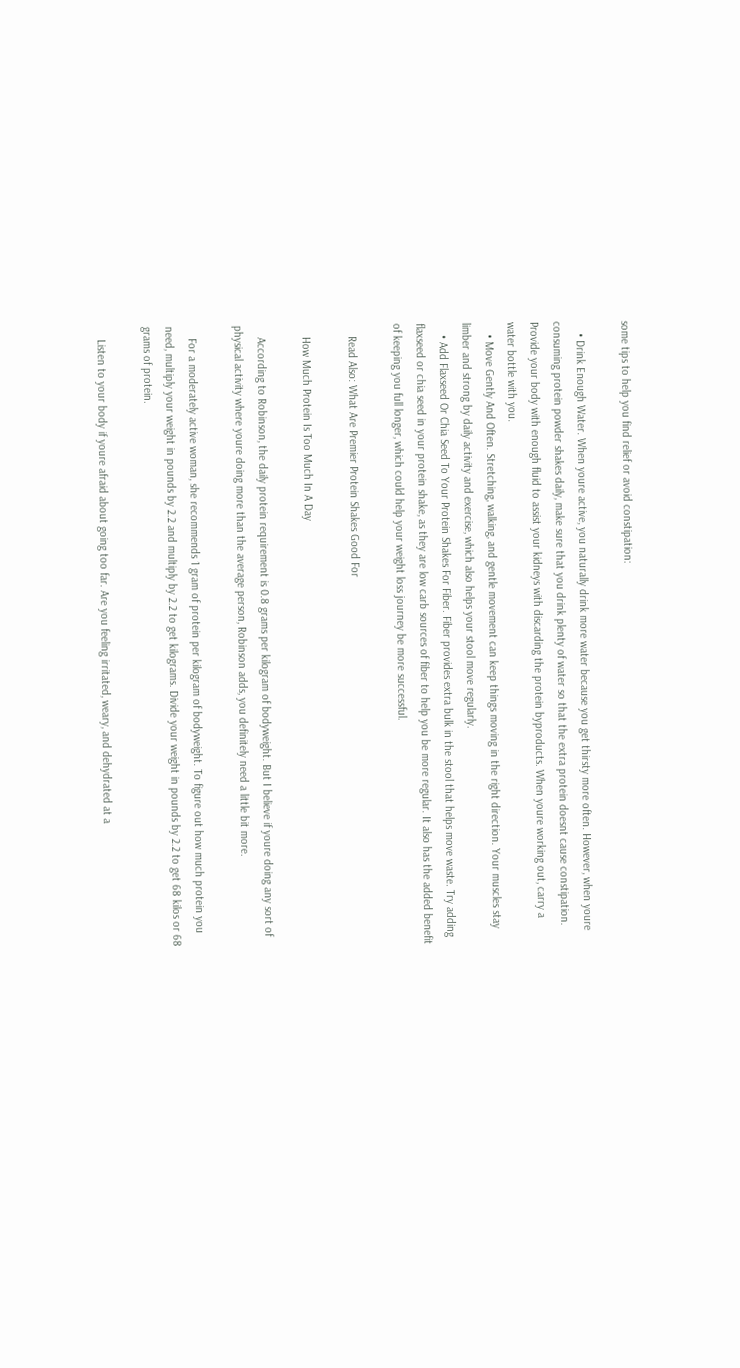some tips to help you find relief or avoid constipation:

    • Drink Enough Water. When youre active, you naturally drink more water because you get thirsty more often. However, when youre consuming protein powder shakes daily, make sure that you drink plenty of water so that the extra protein doesnt cause constipation. Provide your body with enough fluid to assist your kidneys with discarding the protein byproducts. When youre working out, carry a water bottle with you.
    • Move Gently And Often. Stretching, walking, and gentle movement can keep things moving in the right direction. Your muscles stay limber and strong by daily activity and exercise, which also helps your stool move regularly.
    • Add Flaxseed Or Chia Seed To Your Protein Shakes For Fiber. Fiber provides extra bulk in the stool that helps move waste. Try adding flaxseed or chia seed in your protein shake, as they are low carb sources of fiber to help you be more regular. It also has the added benefit of keeping you full longer, which could help your weight loss journey be more successful.

    Read Also: What Are Premier Protein Shakes Good For

    How Much Protein Is Too Much In A Day

    According to Robinson, the daily protein requirement is 0.8 grams per kilogram of bodyweight. But I believe if youre doing any sort of physical activity where youre doing more than the average person, Robinson adds, you definitely need a little bit more.

    For a moderately active woman, she recommends 1 gram of protein per kilogram of bodyweight. To figure out how much protein you need, multiply your weight in pounds by 2.2 and multiply by 2.2 to get kilograms. Divide your weight in pounds by 2.2 to get 68 kilos or 68 grams of protein.

    Listen to your body if youre afraid about going too far. Are you feeling irritated, weary, and dehydrated at a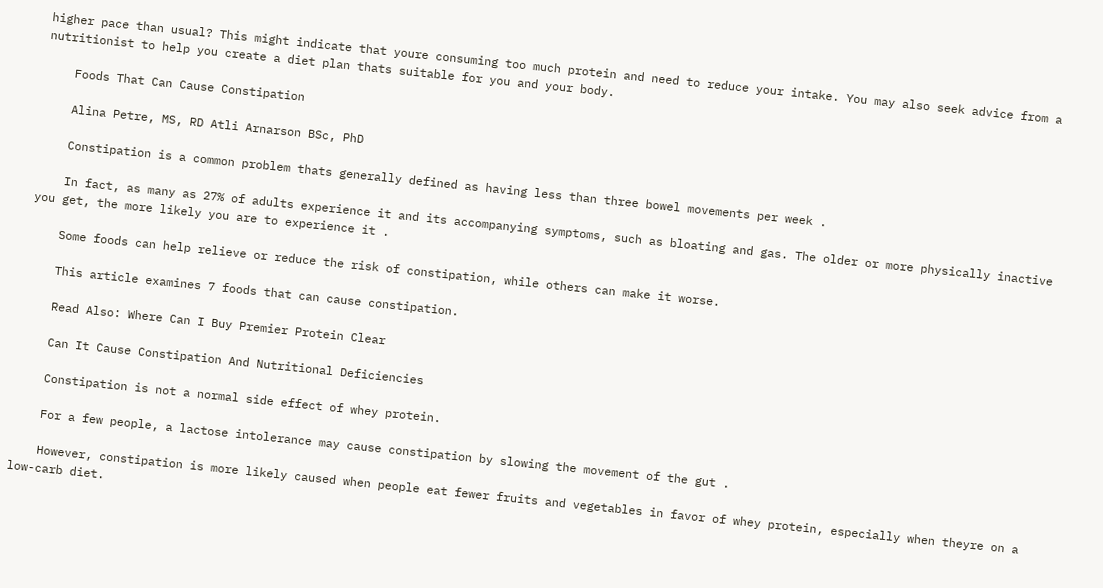higher pace than usual? This might indicate that youre consuming too much protein and need to reduce your intake. You may also seek advice from a nutritionist to help you create a diet plan thats suitable for you and your body.

    Foods That Can Cause Constipation

    Alina Petre, MS, RD Atli Arnarson BSc, PhD

    Constipation is a common problem thats generally defined as having less than three bowel movements per week .

    In fact, as many as 27% of adults experience it and its accompanying symptoms, such as bloating and gas. The older or more physically inactive you get, the more likely you are to experience it .

    Some foods can help relieve or reduce the risk of constipation, while others can make it worse.

    This article examines 7 foods that can cause constipation.

    Read Also: Where Can I Buy Premier Protein Clear

    Can It Cause Constipation And Nutritional Deficiencies

    Constipation is not a normal side effect of whey protein.

    For a few people, a lactose intolerance may cause constipation by slowing the movement of the gut .

    However, constipation is more likely caused when people eat fewer fruits and vegetables in favor of whey protein, especially when theyre on a low-carb diet.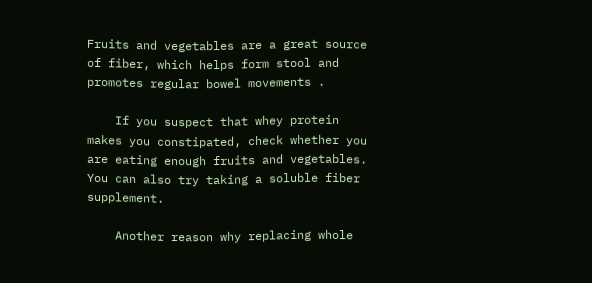Fruits and vegetables are a great source of fiber, which helps form stool and promotes regular bowel movements .

    If you suspect that whey protein makes you constipated, check whether you are eating enough fruits and vegetables. You can also try taking a soluble fiber supplement.

    Another reason why replacing whole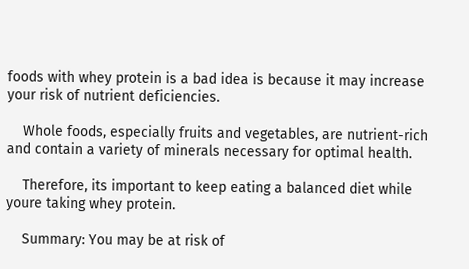foods with whey protein is a bad idea is because it may increase your risk of nutrient deficiencies.

    Whole foods, especially fruits and vegetables, are nutrient-rich and contain a variety of minerals necessary for optimal health.

    Therefore, its important to keep eating a balanced diet while youre taking whey protein.

    Summary: You may be at risk of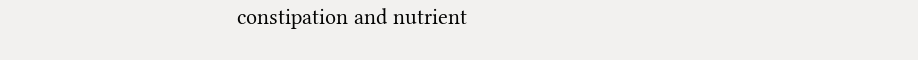constipation and nutrient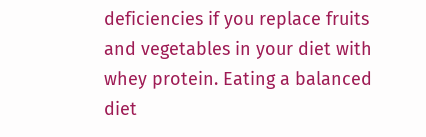deficiencies if you replace fruits and vegetables in your diet with whey protein. Eating a balanced diet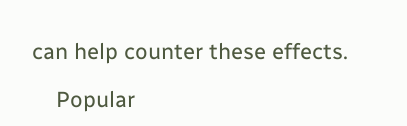can help counter these effects.

    Popular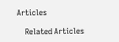Articles

    Related Articles